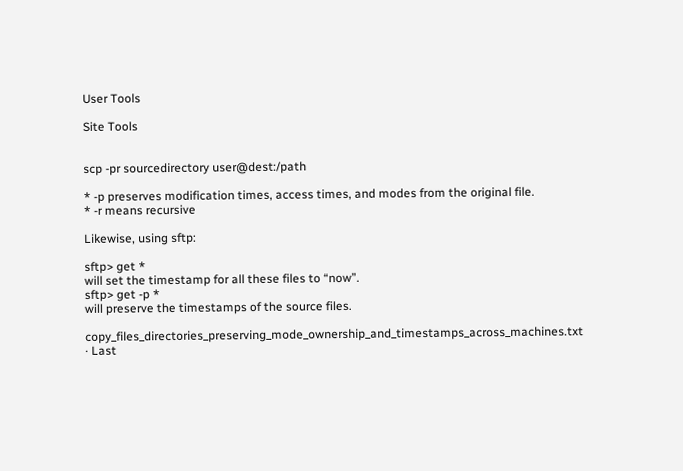User Tools

Site Tools


scp -pr sourcedirectory user@dest:/path

* -p preserves modification times, access times, and modes from the original file.
* -r means recursive

Likewise, using sftp:

sftp> get *
will set the timestamp for all these files to “now”.
sftp> get -p *
will preserve the timestamps of the source files.

copy_files_directories_preserving_mode_ownership_and_timestamps_across_machines.txt · Last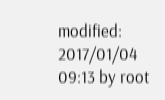modified: 2017/01/04 09:13 by root